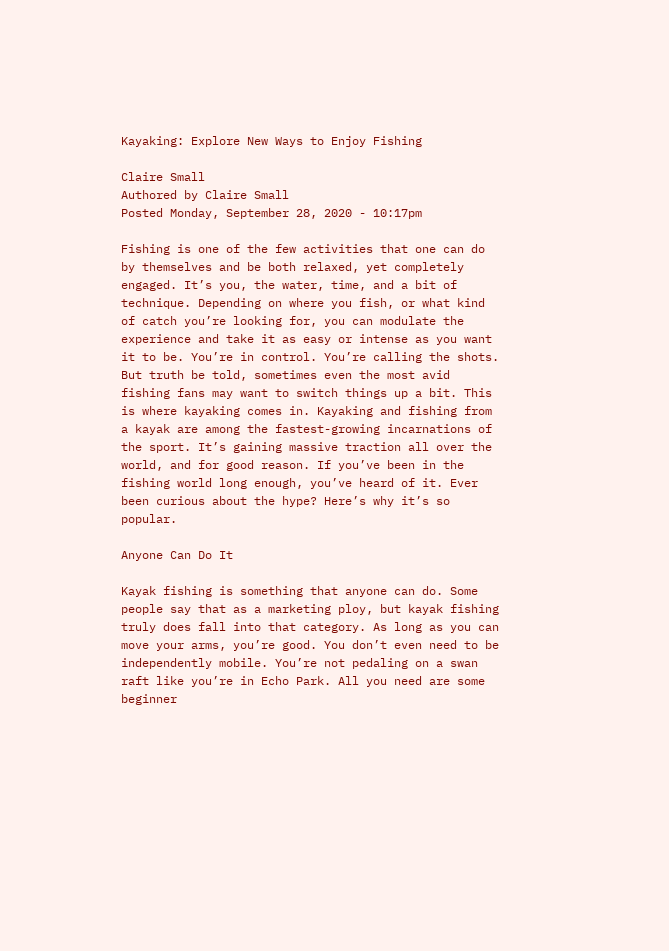Kayaking: Explore New Ways to Enjoy Fishing

Claire Small
Authored by Claire Small
Posted Monday, September 28, 2020 - 10:17pm

Fishing is one of the few activities that one can do by themselves and be both relaxed, yet completely engaged. It’s you, the water, time, and a bit of technique. Depending on where you fish, or what kind of catch you’re looking for, you can modulate the experience and take it as easy or intense as you want it to be. You’re in control. You’re calling the shots. But truth be told, sometimes even the most avid fishing fans may want to switch things up a bit. This is where kayaking comes in. Kayaking and fishing from a kayak are among the fastest-growing incarnations of the sport. It’s gaining massive traction all over the world, and for good reason. If you’ve been in the fishing world long enough, you’ve heard of it. Ever been curious about the hype? Here’s why it’s so popular.

Anyone Can Do It

Kayak fishing is something that anyone can do. Some people say that as a marketing ploy, but kayak fishing truly does fall into that category. As long as you can move your arms, you’re good. You don’t even need to be independently mobile. You’re not pedaling on a swan raft like you’re in Echo Park. All you need are some beginner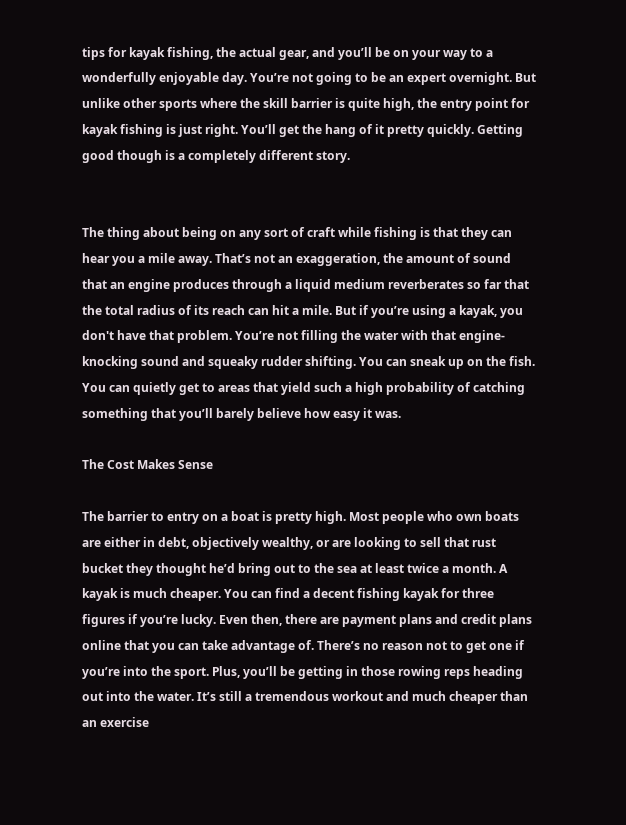tips for kayak fishing, the actual gear, and you’ll be on your way to a wonderfully enjoyable day. You’re not going to be an expert overnight. But unlike other sports where the skill barrier is quite high, the entry point for kayak fishing is just right. You’ll get the hang of it pretty quickly. Getting good though is a completely different story.


The thing about being on any sort of craft while fishing is that they can hear you a mile away. That’s not an exaggeration, the amount of sound that an engine produces through a liquid medium reverberates so far that the total radius of its reach can hit a mile. But if you’re using a kayak, you don't have that problem. You’re not filling the water with that engine-knocking sound and squeaky rudder shifting. You can sneak up on the fish. You can quietly get to areas that yield such a high probability of catching something that you’ll barely believe how easy it was.

The Cost Makes Sense

The barrier to entry on a boat is pretty high. Most people who own boats are either in debt, objectively wealthy, or are looking to sell that rust bucket they thought he’d bring out to the sea at least twice a month. A kayak is much cheaper. You can find a decent fishing kayak for three figures if you’re lucky. Even then, there are payment plans and credit plans online that you can take advantage of. There’s no reason not to get one if you’re into the sport. Plus, you’ll be getting in those rowing reps heading out into the water. It’s still a tremendous workout and much cheaper than an exercise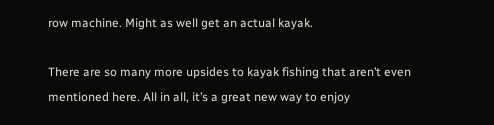row machine. Might as well get an actual kayak.

There are so many more upsides to kayak fishing that aren’t even mentioned here. All in all, it’s a great new way to enjoy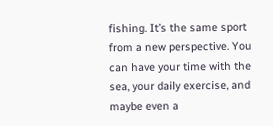fishing. It’s the same sport from a new perspective. You can have your time with the sea, your daily exercise, and maybe even a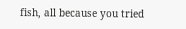fish, all because you tried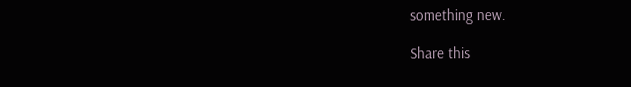something new.

Share this